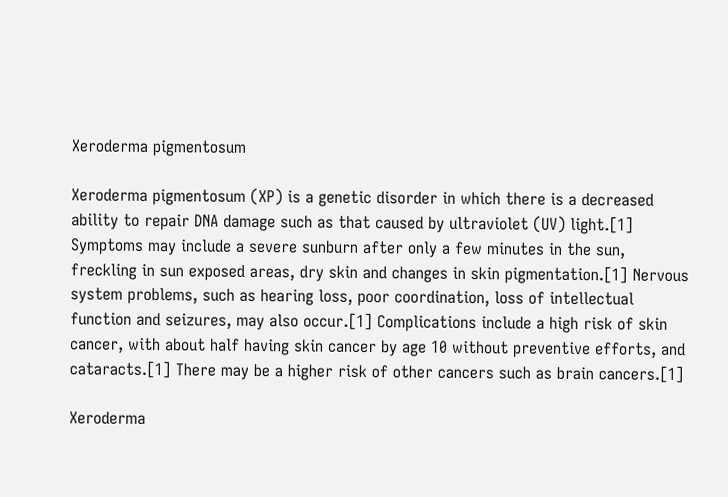Xeroderma pigmentosum

Xeroderma pigmentosum (XP) is a genetic disorder in which there is a decreased ability to repair DNA damage such as that caused by ultraviolet (UV) light.[1] Symptoms may include a severe sunburn after only a few minutes in the sun, freckling in sun exposed areas, dry skin and changes in skin pigmentation.[1] Nervous system problems, such as hearing loss, poor coordination, loss of intellectual function and seizures, may also occur.[1] Complications include a high risk of skin cancer, with about half having skin cancer by age 10 without preventive efforts, and cataracts.[1] There may be a higher risk of other cancers such as brain cancers.[1]

Xeroderma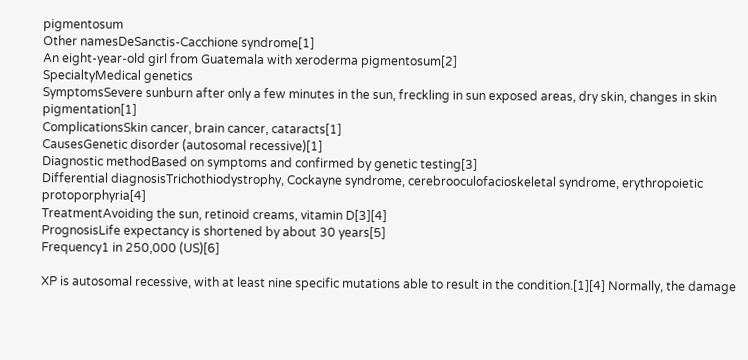pigmentosum
Other namesDeSanctis-Cacchione syndrome[1]
An eight-year-old girl from Guatemala with xeroderma pigmentosum[2]
SpecialtyMedical genetics
SymptomsSevere sunburn after only a few minutes in the sun, freckling in sun exposed areas, dry skin, changes in skin pigmentation[1]
ComplicationsSkin cancer, brain cancer, cataracts[1]
CausesGenetic disorder (autosomal recessive)[1]
Diagnostic methodBased on symptoms and confirmed by genetic testing[3]
Differential diagnosisTrichothiodystrophy, Cockayne syndrome, cerebrooculofacioskeletal syndrome, erythropoietic protoporphyria[4]
TreatmentAvoiding the sun, retinoid creams, vitamin D[3][4]
PrognosisLife expectancy is shortened by about 30 years[5]
Frequency1 in 250,000 (US)[6]

XP is autosomal recessive, with at least nine specific mutations able to result in the condition.[1][4] Normally, the damage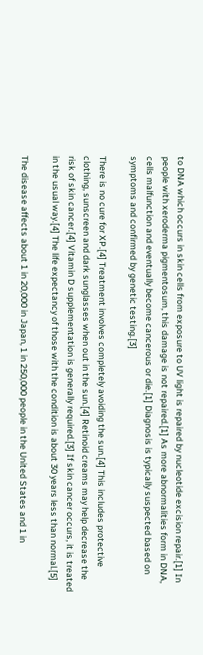to DNA which occurs in skin cells from exposure to UV light is repaired by nucleotide excision repair.[1] In people with xeroderma pigmentosum, this damage is not repaired.[1] As more abnormalities form in DNA, cells malfunction and eventually become cancerous or die.[1] Diagnosis is typically suspected based on symptoms and confirmed by genetic testing.[3]

There is no cure for XP.[4] Treatment involves completely avoiding the sun.[4] This includes protective clothing, sunscreen and dark sunglasses when out in the sun.[4] Retinoid creams may help decrease the risk of skin cancer.[4] Vitamin D supplementation is generally required.[3] If skin cancer occurs, it is treated in the usual way.[4] The life expectancy of those with the condition is about 30 years less than normal.[5]

The disease affects about 1 in 20,000 in Japan, 1 in 250,000 people in the United States and 1 in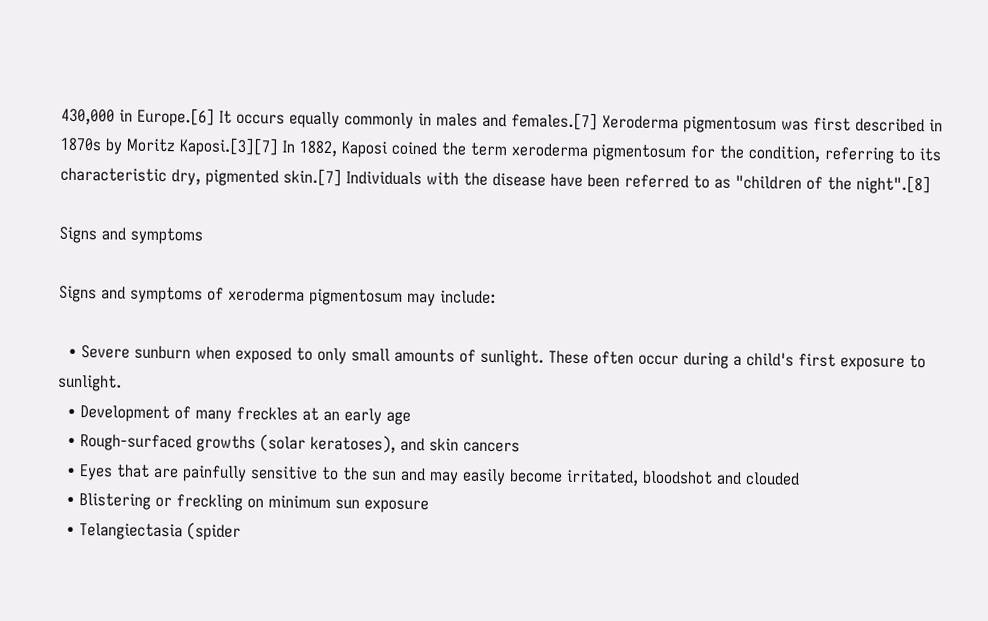430,000 in Europe.[6] It occurs equally commonly in males and females.[7] Xeroderma pigmentosum was first described in 1870s by Moritz Kaposi.[3][7] In 1882, Kaposi coined the term xeroderma pigmentosum for the condition, referring to its characteristic dry, pigmented skin.[7] Individuals with the disease have been referred to as "children of the night".[8]

Signs and symptoms

Signs and symptoms of xeroderma pigmentosum may include:

  • Severe sunburn when exposed to only small amounts of sunlight. These often occur during a child's first exposure to sunlight.
  • Development of many freckles at an early age
  • Rough-surfaced growths (solar keratoses), and skin cancers
  • Eyes that are painfully sensitive to the sun and may easily become irritated, bloodshot and clouded
  • Blistering or freckling on minimum sun exposure
  • Telangiectasia (spider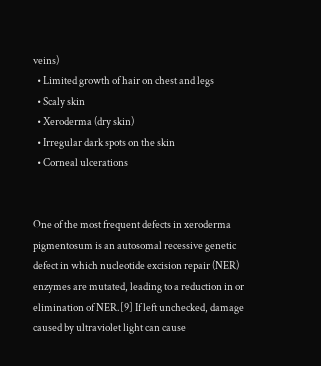veins)
  • Limited growth of hair on chest and legs
  • Scaly skin
  • Xeroderma (dry skin)
  • Irregular dark spots on the skin
  • Corneal ulcerations


One of the most frequent defects in xeroderma pigmentosum is an autosomal recessive genetic defect in which nucleotide excision repair (NER) enzymes are mutated, leading to a reduction in or elimination of NER.[9] If left unchecked, damage caused by ultraviolet light can cause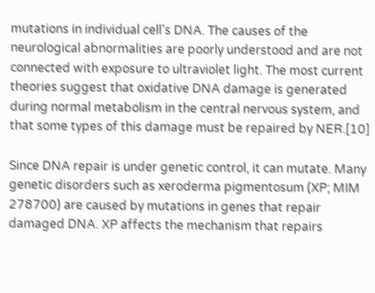mutations in individual cell's DNA. The causes of the neurological abnormalities are poorly understood and are not connected with exposure to ultraviolet light. The most current theories suggest that oxidative DNA damage is generated during normal metabolism in the central nervous system, and that some types of this damage must be repaired by NER.[10]

Since DNA repair is under genetic control, it can mutate. Many genetic disorders such as xeroderma pigmentosum (XP; MIM 278700) are caused by mutations in genes that repair damaged DNA. XP affects the mechanism that repairs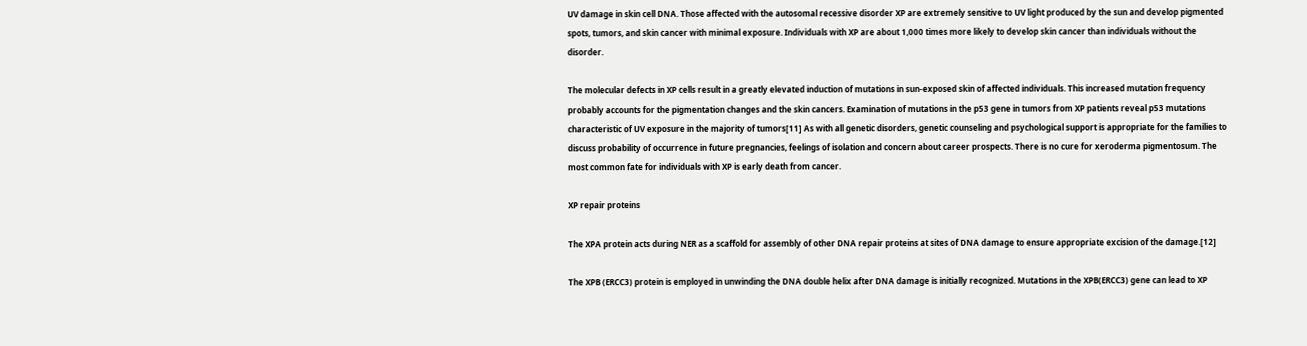UV damage in skin cell DNA. Those affected with the autosomal recessive disorder XP are extremely sensitive to UV light produced by the sun and develop pigmented spots, tumors, and skin cancer with minimal exposure. Individuals with XP are about 1,000 times more likely to develop skin cancer than individuals without the disorder.

The molecular defects in XP cells result in a greatly elevated induction of mutations in sun-exposed skin of affected individuals. This increased mutation frequency probably accounts for the pigmentation changes and the skin cancers. Examination of mutations in the p53 gene in tumors from XP patients reveal p53 mutations characteristic of UV exposure in the majority of tumors[11] As with all genetic disorders, genetic counseling and psychological support is appropriate for the families to discuss probability of occurrence in future pregnancies, feelings of isolation and concern about career prospects. There is no cure for xeroderma pigmentosum. The most common fate for individuals with XP is early death from cancer.

XP repair proteins

The XPA protein acts during NER as a scaffold for assembly of other DNA repair proteins at sites of DNA damage to ensure appropriate excision of the damage.[12]

The XPB (ERCC3) protein is employed in unwinding the DNA double helix after DNA damage is initially recognized. Mutations in the XPB(ERCC3) gene can lead to XP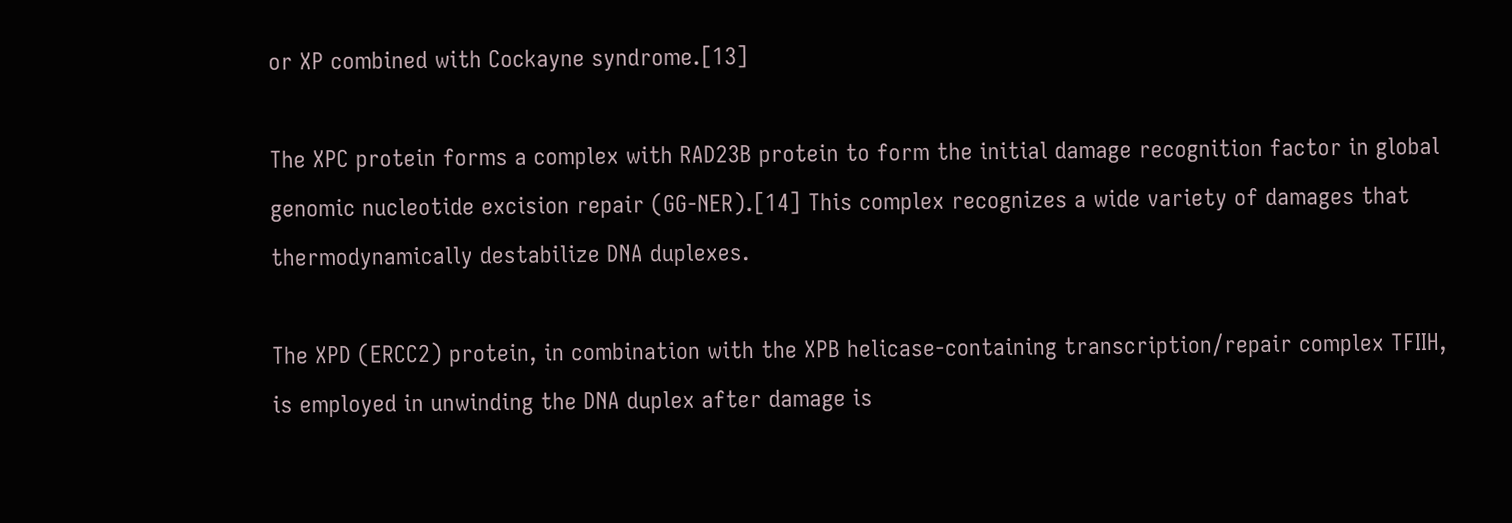or XP combined with Cockayne syndrome.[13]

The XPC protein forms a complex with RAD23B protein to form the initial damage recognition factor in global genomic nucleotide excision repair (GG-NER).[14] This complex recognizes a wide variety of damages that thermodynamically destabilize DNA duplexes.

The XPD (ERCC2) protein, in combination with the XPB helicase-containing transcription/repair complex TFIIH, is employed in unwinding the DNA duplex after damage is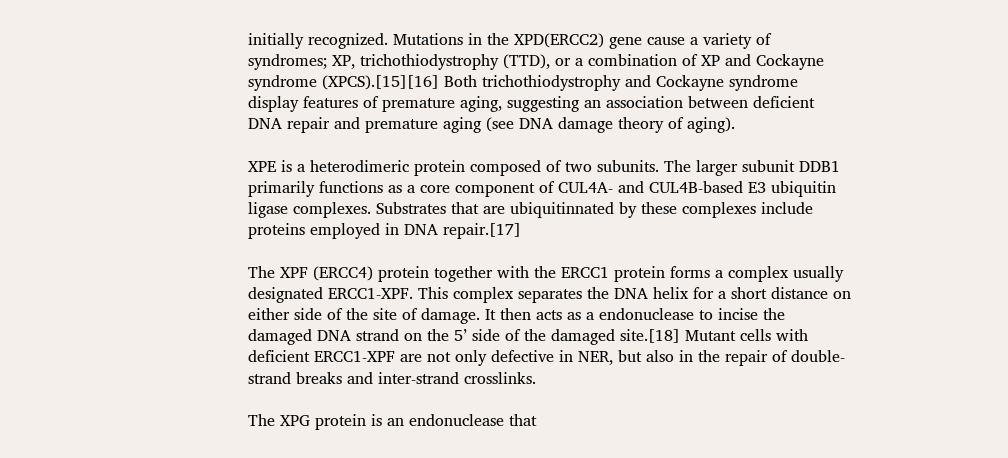initially recognized. Mutations in the XPD(ERCC2) gene cause a variety of syndromes; XP, trichothiodystrophy (TTD), or a combination of XP and Cockayne syndrome (XPCS).[15][16] Both trichothiodystrophy and Cockayne syndrome display features of premature aging, suggesting an association between deficient DNA repair and premature aging (see DNA damage theory of aging).

XPE is a heterodimeric protein composed of two subunits. The larger subunit DDB1 primarily functions as a core component of CUL4A- and CUL4B-based E3 ubiquitin ligase complexes. Substrates that are ubiquitinnated by these complexes include proteins employed in DNA repair.[17]

The XPF (ERCC4) protein together with the ERCC1 protein forms a complex usually designated ERCC1-XPF. This complex separates the DNA helix for a short distance on either side of the site of damage. It then acts as a endonuclease to incise the damaged DNA strand on the 5’ side of the damaged site.[18] Mutant cells with deficient ERCC1-XPF are not only defective in NER, but also in the repair of double-strand breaks and inter-strand crosslinks.

The XPG protein is an endonuclease that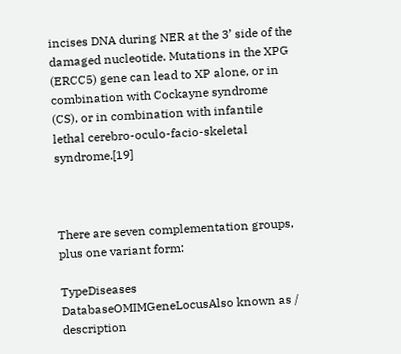incises DNA during NER at the 3’ side of the damaged nucleotide. Mutations in the XPG (ERCC5) gene can lead to XP alone, or in combination with Cockayne syndrome (CS), or in combination with infantile lethal cerebro-oculo-facio-skeletal syndrome.[19]



There are seven complementation groups, plus one variant form:

TypeDiseases DatabaseOMIMGeneLocusAlso known as / description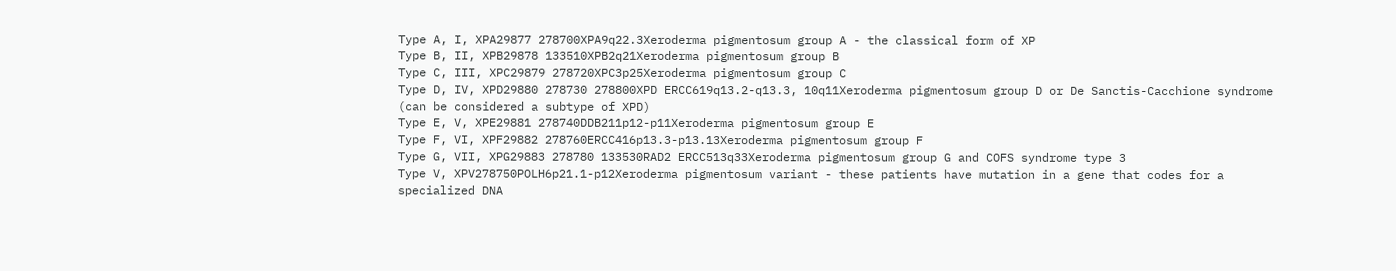Type A, I, XPA29877 278700XPA9q22.3Xeroderma pigmentosum group A - the classical form of XP
Type B, II, XPB29878 133510XPB2q21Xeroderma pigmentosum group B
Type C, III, XPC29879 278720XPC3p25Xeroderma pigmentosum group C
Type D, IV, XPD29880 278730 278800XPD ERCC619q13.2-q13.3, 10q11Xeroderma pigmentosum group D or De Sanctis-Cacchione syndrome (can be considered a subtype of XPD)
Type E, V, XPE29881 278740DDB211p12-p11Xeroderma pigmentosum group E
Type F, VI, XPF29882 278760ERCC416p13.3-p13.13Xeroderma pigmentosum group F
Type G, VII, XPG29883 278780 133530RAD2 ERCC513q33Xeroderma pigmentosum group G and COFS syndrome type 3
Type V, XPV278750POLH6p21.1-p12Xeroderma pigmentosum variant - these patients have mutation in a gene that codes for a specialized DNA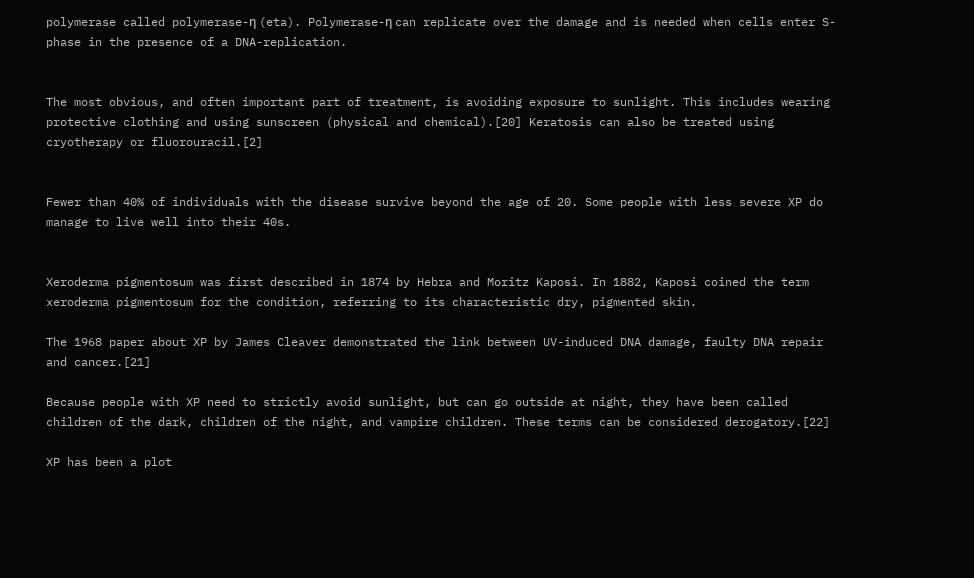polymerase called polymerase-η (eta). Polymerase-η can replicate over the damage and is needed when cells enter S-phase in the presence of a DNA-replication.


The most obvious, and often important part of treatment, is avoiding exposure to sunlight. This includes wearing protective clothing and using sunscreen (physical and chemical).[20] Keratosis can also be treated using cryotherapy or fluorouracil.[2]


Fewer than 40% of individuals with the disease survive beyond the age of 20. Some people with less severe XP do manage to live well into their 40s.


Xeroderma pigmentosum was first described in 1874 by Hebra and Moritz Kaposi. In 1882, Kaposi coined the term xeroderma pigmentosum for the condition, referring to its characteristic dry, pigmented skin.

The 1968 paper about XP by James Cleaver demonstrated the link between UV-induced DNA damage, faulty DNA repair and cancer.[21]

Because people with XP need to strictly avoid sunlight, but can go outside at night, they have been called children of the dark, children of the night, and vampire children. These terms can be considered derogatory.[22]

XP has been a plot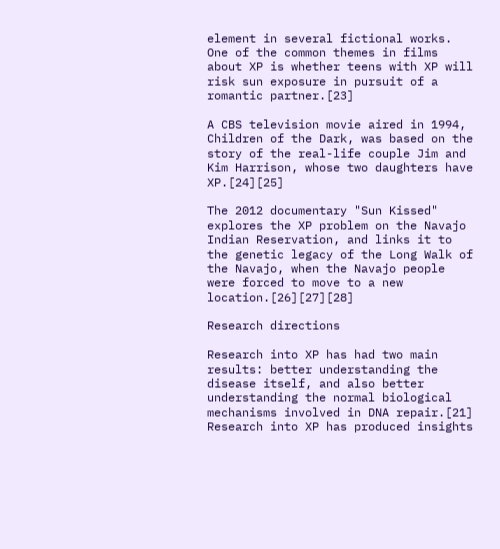element in several fictional works. One of the common themes in films about XP is whether teens with XP will risk sun exposure in pursuit of a romantic partner.[23]

A CBS television movie aired in 1994, Children of the Dark, was based on the story of the real-life couple Jim and Kim Harrison, whose two daughters have XP.[24][25]

The 2012 documentary "Sun Kissed" explores the XP problem on the Navajo Indian Reservation, and links it to the genetic legacy of the Long Walk of the Navajo, when the Navajo people were forced to move to a new location.[26][27][28]

Research directions

Research into XP has had two main results: better understanding the disease itself, and also better understanding the normal biological mechanisms involved in DNA repair.[21] Research into XP has produced insights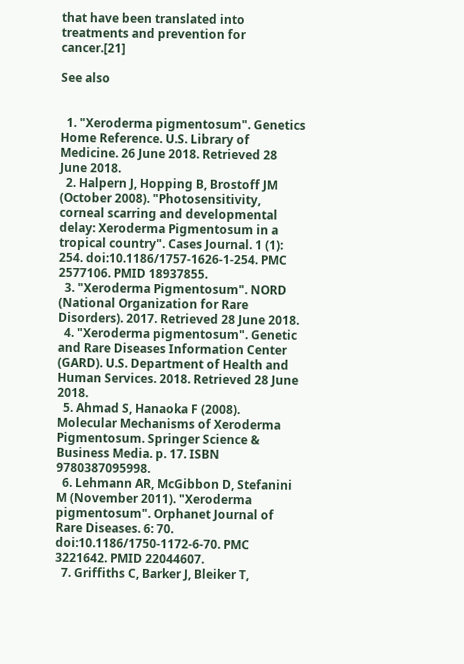that have been translated into treatments and prevention for cancer.[21]

See also


  1. "Xeroderma pigmentosum". Genetics Home Reference. U.S. Library of Medicine. 26 June 2018. Retrieved 28 June 2018.
  2. Halpern J, Hopping B, Brostoff JM (October 2008). "Photosensitivity, corneal scarring and developmental delay: Xeroderma Pigmentosum in a tropical country". Cases Journal. 1 (1): 254. doi:10.1186/1757-1626-1-254. PMC 2577106. PMID 18937855.
  3. "Xeroderma Pigmentosum". NORD (National Organization for Rare Disorders). 2017. Retrieved 28 June 2018.
  4. "Xeroderma pigmentosum". Genetic and Rare Diseases Information Center (GARD). U.S. Department of Health and Human Services. 2018. Retrieved 28 June 2018.
  5. Ahmad S, Hanaoka F (2008). Molecular Mechanisms of Xeroderma Pigmentosum. Springer Science & Business Media. p. 17. ISBN 9780387095998.
  6. Lehmann AR, McGibbon D, Stefanini M (November 2011). "Xeroderma pigmentosum". Orphanet Journal of Rare Diseases. 6: 70. doi:10.1186/1750-1172-6-70. PMC 3221642. PMID 22044607.
  7. Griffiths C, Barker J, Bleiker T,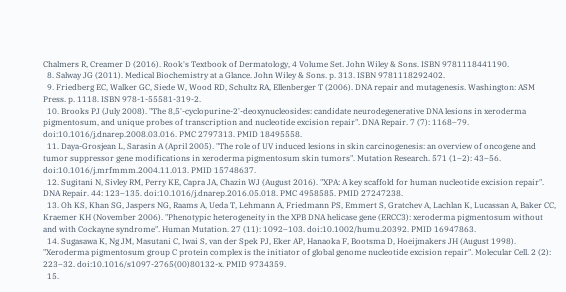Chalmers R, Creamer D (2016). Rook's Textbook of Dermatology, 4 Volume Set. John Wiley & Sons. ISBN 9781118441190.
  8. Salway JG (2011). Medical Biochemistry at a Glance. John Wiley & Sons. p. 313. ISBN 9781118292402.
  9. Friedberg EC, Walker GC, Siede W, Wood RD, Schultz RA, Ellenberger T (2006). DNA repair and mutagenesis. Washington: ASM Press. p. 1118. ISBN 978-1-55581-319-2.
  10. Brooks PJ (July 2008). "The 8,5'-cyclopurine-2'-deoxynucleosides: candidate neurodegenerative DNA lesions in xeroderma pigmentosum, and unique probes of transcription and nucleotide excision repair". DNA Repair. 7 (7): 1168–79. doi:10.1016/j.dnarep.2008.03.016. PMC 2797313. PMID 18495558.
  11. Daya-Grosjean L, Sarasin A (April 2005). "The role of UV induced lesions in skin carcinogenesis: an overview of oncogene and tumor suppressor gene modifications in xeroderma pigmentosum skin tumors". Mutation Research. 571 (1–2): 43–56. doi:10.1016/j.mrfmmm.2004.11.013. PMID 15748637.
  12. Sugitani N, Sivley RM, Perry KE, Capra JA, Chazin WJ (August 2016). "XPA: A key scaffold for human nucleotide excision repair". DNA Repair. 44: 123–135. doi:10.1016/j.dnarep.2016.05.018. PMC 4958585. PMID 27247238.
  13. Oh KS, Khan SG, Jaspers NG, Raams A, Ueda T, Lehmann A, Friedmann PS, Emmert S, Gratchev A, Lachlan K, Lucassan A, Baker CC, Kraemer KH (November 2006). "Phenotypic heterogeneity in the XPB DNA helicase gene (ERCC3): xeroderma pigmentosum without and with Cockayne syndrome". Human Mutation. 27 (11): 1092–103. doi:10.1002/humu.20392. PMID 16947863.
  14. Sugasawa K, Ng JM, Masutani C, Iwai S, van der Spek PJ, Eker AP, Hanaoka F, Bootsma D, Hoeijmakers JH (August 1998). "Xeroderma pigmentosum group C protein complex is the initiator of global genome nucleotide excision repair". Molecular Cell. 2 (2): 223–32. doi:10.1016/s1097-2765(00)80132-x. PMID 9734359.
  15.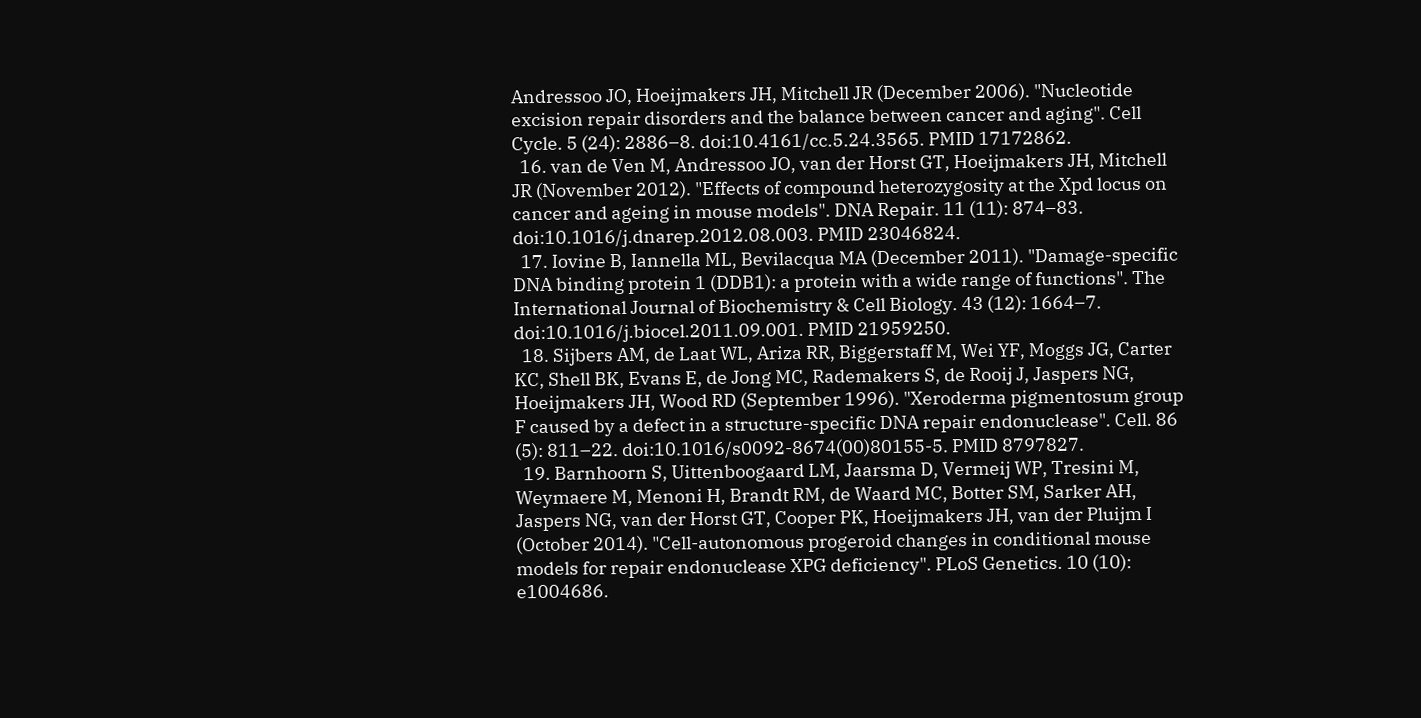Andressoo JO, Hoeijmakers JH, Mitchell JR (December 2006). "Nucleotide excision repair disorders and the balance between cancer and aging". Cell Cycle. 5 (24): 2886–8. doi:10.4161/cc.5.24.3565. PMID 17172862.
  16. van de Ven M, Andressoo JO, van der Horst GT, Hoeijmakers JH, Mitchell JR (November 2012). "Effects of compound heterozygosity at the Xpd locus on cancer and ageing in mouse models". DNA Repair. 11 (11): 874–83. doi:10.1016/j.dnarep.2012.08.003. PMID 23046824.
  17. Iovine B, Iannella ML, Bevilacqua MA (December 2011). "Damage-specific DNA binding protein 1 (DDB1): a protein with a wide range of functions". The International Journal of Biochemistry & Cell Biology. 43 (12): 1664–7. doi:10.1016/j.biocel.2011.09.001. PMID 21959250.
  18. Sijbers AM, de Laat WL, Ariza RR, Biggerstaff M, Wei YF, Moggs JG, Carter KC, Shell BK, Evans E, de Jong MC, Rademakers S, de Rooij J, Jaspers NG, Hoeijmakers JH, Wood RD (September 1996). "Xeroderma pigmentosum group F caused by a defect in a structure-specific DNA repair endonuclease". Cell. 86 (5): 811–22. doi:10.1016/s0092-8674(00)80155-5. PMID 8797827.
  19. Barnhoorn S, Uittenboogaard LM, Jaarsma D, Vermeij WP, Tresini M, Weymaere M, Menoni H, Brandt RM, de Waard MC, Botter SM, Sarker AH, Jaspers NG, van der Horst GT, Cooper PK, Hoeijmakers JH, van der Pluijm I (October 2014). "Cell-autonomous progeroid changes in conditional mouse models for repair endonuclease XPG deficiency". PLoS Genetics. 10 (10): e1004686.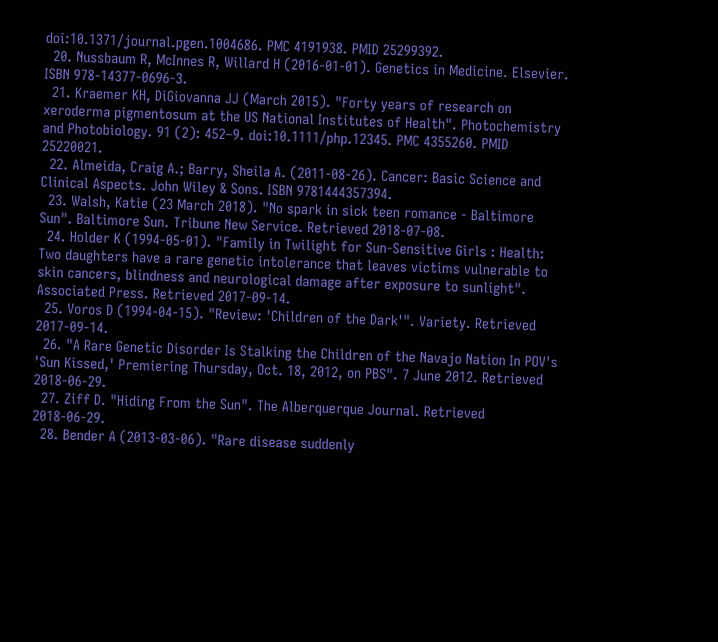doi:10.1371/journal.pgen.1004686. PMC 4191938. PMID 25299392.
  20. Nussbaum R, McInnes R, Willard H (2016-01-01). Genetics in Medicine. Elsevier. ISBN 978-14377-0696-3.
  21. Kraemer KH, DiGiovanna JJ (March 2015). "Forty years of research on xeroderma pigmentosum at the US National Institutes of Health". Photochemistry and Photobiology. 91 (2): 452–9. doi:10.1111/php.12345. PMC 4355260. PMID 25220021.
  22. Almeida, Craig A.; Barry, Sheila A. (2011-08-26). Cancer: Basic Science and Clinical Aspects. John Wiley & Sons. ISBN 9781444357394.
  23. Walsh, Katie (23 March 2018). "No spark in sick teen romance - Baltimore Sun". Baltimore Sun. Tribune New Service. Retrieved 2018-07-08.
  24. Holder K (1994-05-01). "Family in Twilight for Sun-Sensitive Girls : Health: Two daughters have a rare genetic intolerance that leaves victims vulnerable to skin cancers, blindness and neurological damage after exposure to sunlight". Associated Press. Retrieved 2017-09-14.
  25. Voros D (1994-04-15). "Review: 'Children of the Dark'". Variety. Retrieved 2017-09-14.
  26. "A Rare Genetic Disorder Is Stalking the Children of the Navajo Nation In POV's 'Sun Kissed,' Premiering Thursday, Oct. 18, 2012, on PBS". 7 June 2012. Retrieved 2018-06-29.
  27. Ziff D. "Hiding From the Sun". The Alberquerque Journal. Retrieved 2018-06-29.
  28. Bender A (2013-03-06). "Rare disease suddenly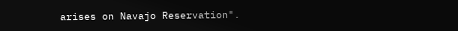arises on Navajo Reservation".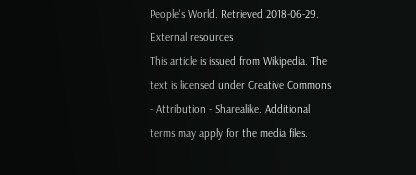People's World. Retrieved 2018-06-29.
External resources
This article is issued from Wikipedia. The text is licensed under Creative Commons - Attribution - Sharealike. Additional terms may apply for the media files.